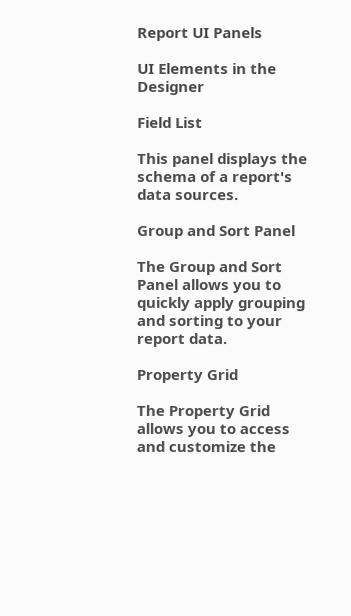Report UI Panels

UI Elements in the Designer

Field List

This panel displays the schema of a report's data sources.

Group and Sort Panel

The Group and Sort Panel allows you to quickly apply grouping and sorting to your report data.

Property Grid

The Property Grid allows you to access and customize the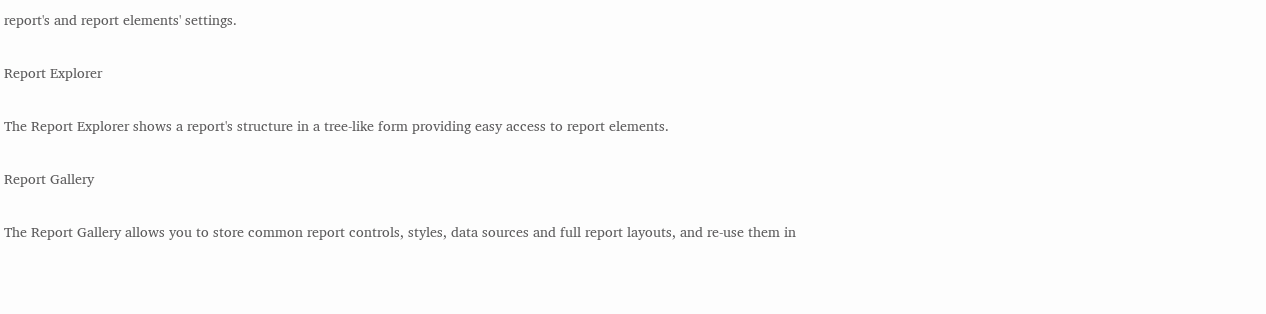report's and report elements' settings.

Report Explorer

The Report Explorer shows a report's structure in a tree-like form providing easy access to report elements.

Report Gallery

The Report Gallery allows you to store common report controls, styles, data sources and full report layouts, and re-use them in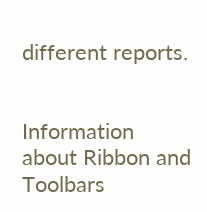different reports.


Information about Ribbon and Toolbars